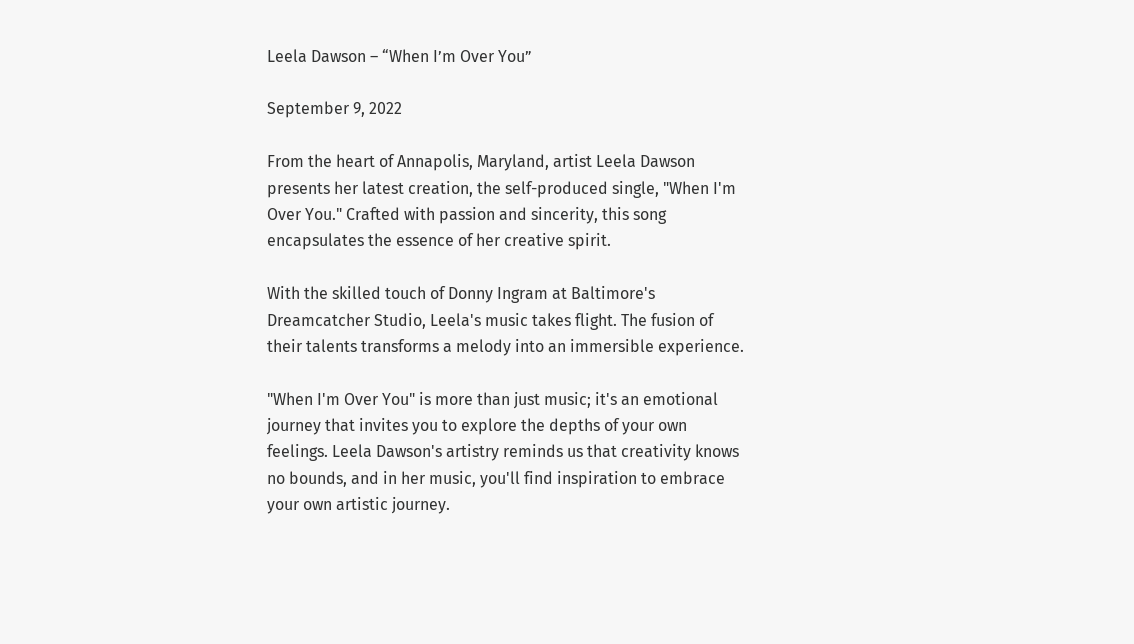Leela Dawson – “When I’m Over You”

September 9, 2022

From the heart of Annapolis, Maryland, artist Leela Dawson presents her latest creation, the self-produced single, "When I'm Over You." Crafted with passion and sincerity, this song encapsulates the essence of her creative spirit.

With the skilled touch of Donny Ingram at Baltimore's Dreamcatcher Studio, Leela's music takes flight. The fusion of their talents transforms a melody into an immersible experience.

"When I'm Over You" is more than just music; it's an emotional journey that invites you to explore the depths of your own feelings. Leela Dawson's artistry reminds us that creativity knows no bounds, and in her music, you'll find inspiration to embrace your own artistic journey.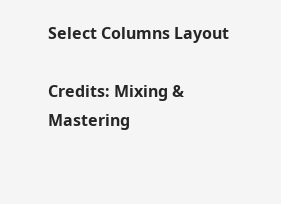Select Columns Layout

Credits: Mixing & Mastering